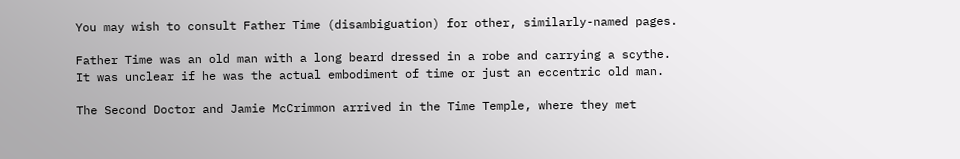You may wish to consult Father Time (disambiguation) for other, similarly-named pages.

Father Time was an old man with a long beard dressed in a robe and carrying a scythe. It was unclear if he was the actual embodiment of time or just an eccentric old man.

The Second Doctor and Jamie McCrimmon arrived in the Time Temple, where they met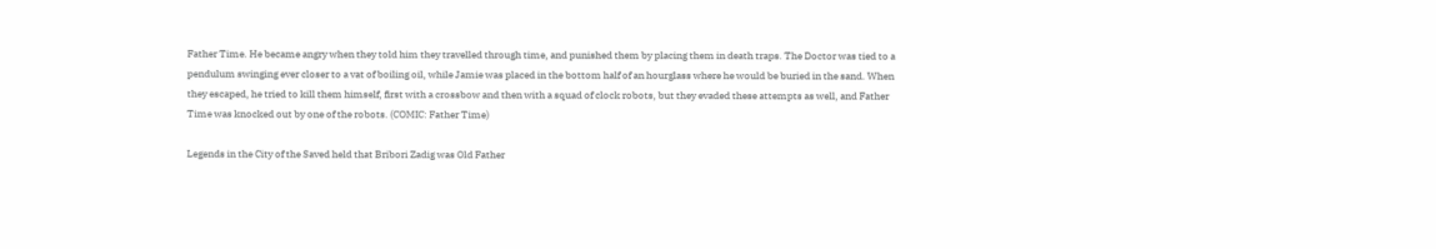Father Time. He became angry when they told him they travelled through time, and punished them by placing them in death traps. The Doctor was tied to a pendulum swinging ever closer to a vat of boiling oil, while Jamie was placed in the bottom half of an hourglass where he would be buried in the sand. When they escaped, he tried to kill them himself, first with a crossbow and then with a squad of clock robots, but they evaded these attempts as well, and Father Time was knocked out by one of the robots. (COMIC: Father Time)

Legends in the City of the Saved held that Bribori Zadig was Old Father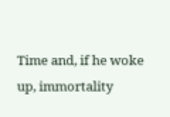Time and, if he woke up, immortality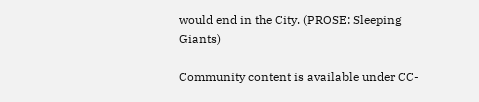would end in the City. (PROSE: Sleeping Giants)

Community content is available under CC-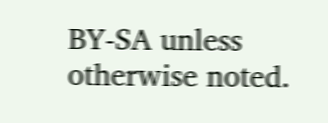BY-SA unless otherwise noted.